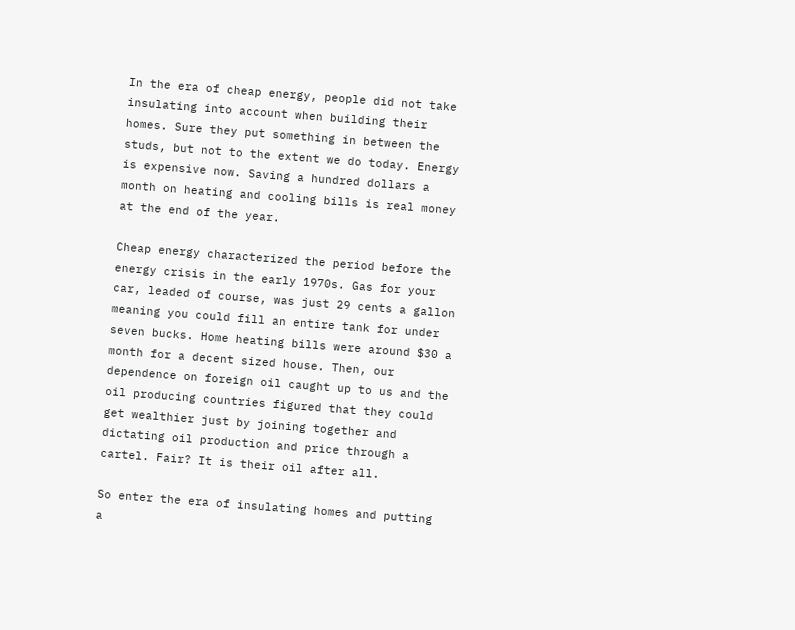In the era of cheap energy, people did not take insulating into account when building their homes. Sure they put something in between the studs, but not to the extent we do today. Energy is expensive now. Saving a hundred dollars a month on heating and cooling bills is real money at the end of the year.

Cheap energy characterized the period before the energy crisis in the early 1970s. Gas for your car, leaded of course, was just 29 cents a gallon meaning you could fill an entire tank for under seven bucks. Home heating bills were around $30 a month for a decent sized house. Then, our dependence on foreign oil caught up to us and the oil producing countries figured that they could get wealthier just by joining together and dictating oil production and price through a cartel. Fair? It is their oil after all.

So enter the era of insulating homes and putting a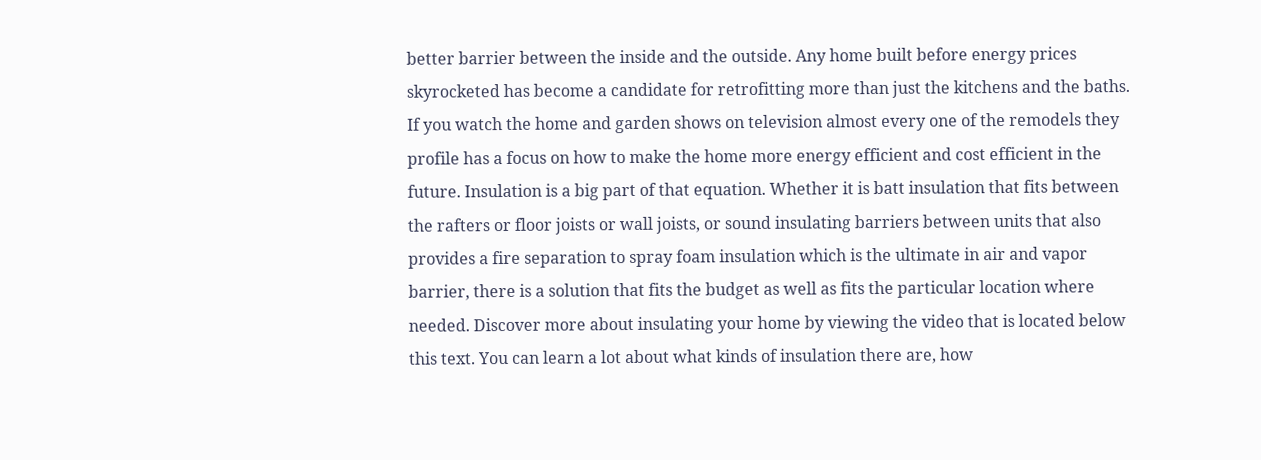better barrier between the inside and the outside. Any home built before energy prices skyrocketed has become a candidate for retrofitting more than just the kitchens and the baths. If you watch the home and garden shows on television almost every one of the remodels they profile has a focus on how to make the home more energy efficient and cost efficient in the future. Insulation is a big part of that equation. Whether it is batt insulation that fits between the rafters or floor joists or wall joists, or sound insulating barriers between units that also provides a fire separation to spray foam insulation which is the ultimate in air and vapor barrier, there is a solution that fits the budget as well as fits the particular location where needed. Discover more about insulating your home by viewing the video that is located below this text. You can learn a lot about what kinds of insulation there are, how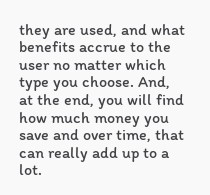they are used, and what benefits accrue to the user no matter which type you choose. And, at the end, you will find how much money you save and over time, that can really add up to a lot.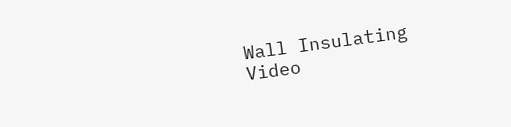Wall Insulating Video